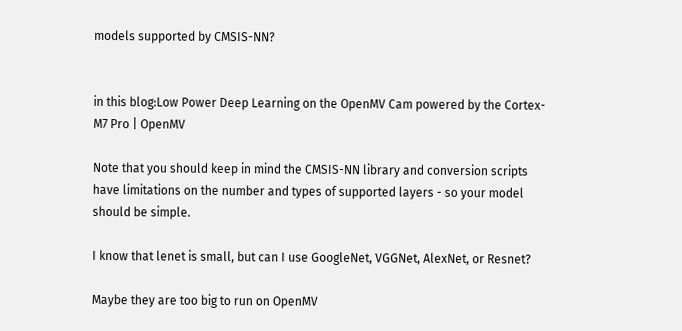models supported by CMSIS-NN?


in this blog:Low Power Deep Learning on the OpenMV Cam powered by the Cortex-M7 Pro | OpenMV

Note that you should keep in mind the CMSIS-NN library and conversion scripts have limitations on the number and types of supported layers - so your model should be simple.

I know that lenet is small, but can I use GoogleNet, VGGNet, AlexNet, or Resnet?

Maybe they are too big to run on OpenMV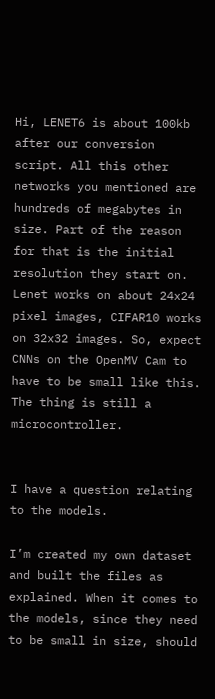Hi, LENET6 is about 100kb after our conversion script. All this other networks you mentioned are hundreds of megabytes in size. Part of the reason for that is the initial resolution they start on. Lenet works on about 24x24 pixel images, CIFAR10 works on 32x32 images. So, expect CNNs on the OpenMV Cam to have to be small like this. The thing is still a microcontroller.


I have a question relating to the models.

I’m created my own dataset and built the files as explained. When it comes to the models, since they need to be small in size, should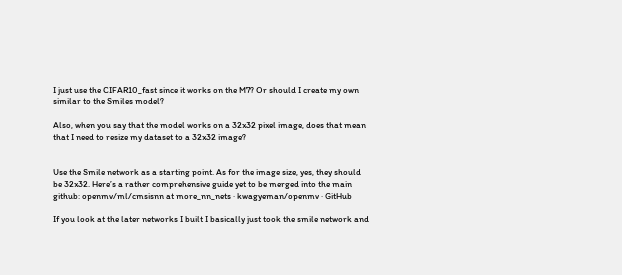I just use the CIFAR10_fast since it works on the M7? Or should I create my own similar to the Smiles model?

Also, when you say that the model works on a 32x32 pixel image, does that mean that I need to resize my dataset to a 32x32 image?


Use the Smile network as a starting point. As for the image size, yes, they should be 32x32. Here’s a rather comprehensive guide yet to be merged into the main github: openmv/ml/cmsisnn at more_nn_nets · kwagyeman/openmv · GitHub

If you look at the later networks I built I basically just took the smile network and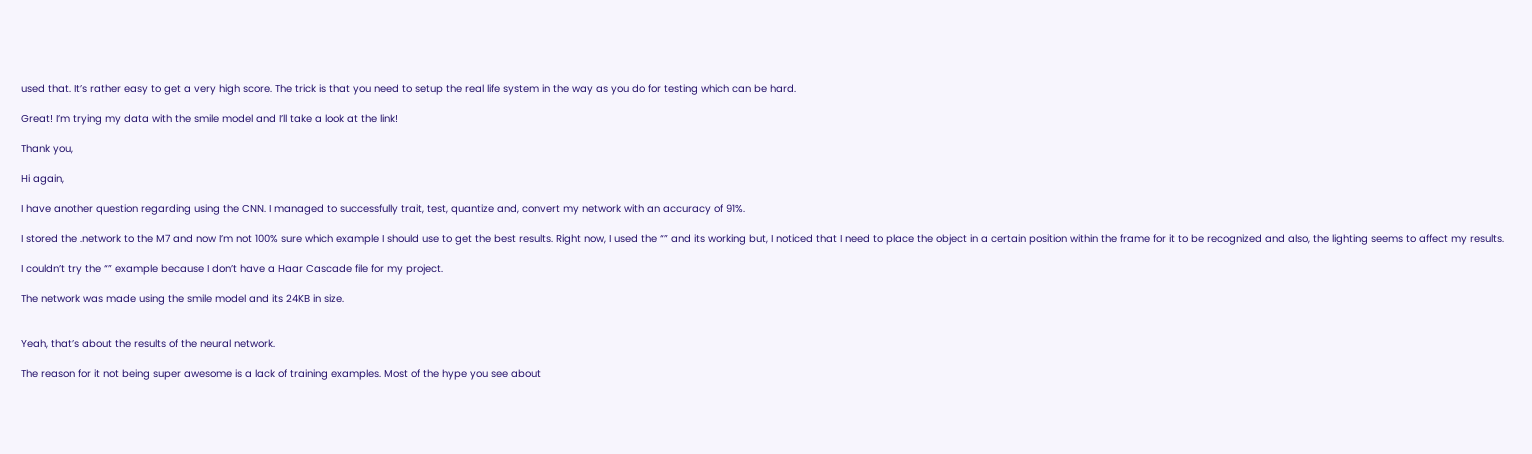used that. It’s rather easy to get a very high score. The trick is that you need to setup the real life system in the way as you do for testing which can be hard.

Great! I’m trying my data with the smile model and I’ll take a look at the link!

Thank you,

Hi again,

I have another question regarding using the CNN. I managed to successfully trait, test, quantize and, convert my network with an accuracy of 91%.

I stored the .network to the M7 and now I’m not 100% sure which example I should use to get the best results. Right now, I used the “” and its working but, I noticed that I need to place the object in a certain position within the frame for it to be recognized and also, the lighting seems to affect my results.

I couldn’t try the “” example because I don’t have a Haar Cascade file for my project.

The network was made using the smile model and its 24KB in size.


Yeah, that’s about the results of the neural network.

The reason for it not being super awesome is a lack of training examples. Most of the hype you see about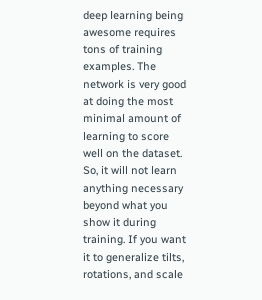deep learning being awesome requires tons of training examples. The network is very good at doing the most minimal amount of learning to score well on the dataset. So, it will not learn anything necessary beyond what you show it during training. If you want it to generalize tilts, rotations, and scale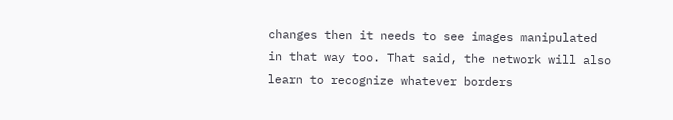changes then it needs to see images manipulated in that way too. That said, the network will also learn to recognize whatever borders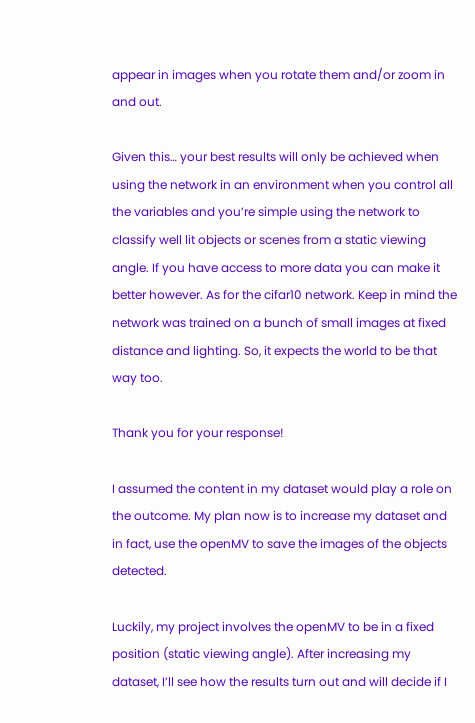appear in images when you rotate them and/or zoom in and out.

Given this… your best results will only be achieved when using the network in an environment when you control all the variables and you’re simple using the network to classify well lit objects or scenes from a static viewing angle. If you have access to more data you can make it better however. As for the cifar10 network. Keep in mind the network was trained on a bunch of small images at fixed distance and lighting. So, it expects the world to be that way too.

Thank you for your response!

I assumed the content in my dataset would play a role on the outcome. My plan now is to increase my dataset and in fact, use the openMV to save the images of the objects detected.

Luckily, my project involves the openMV to be in a fixed position (static viewing angle). After increasing my dataset, I’ll see how the results turn out and will decide if I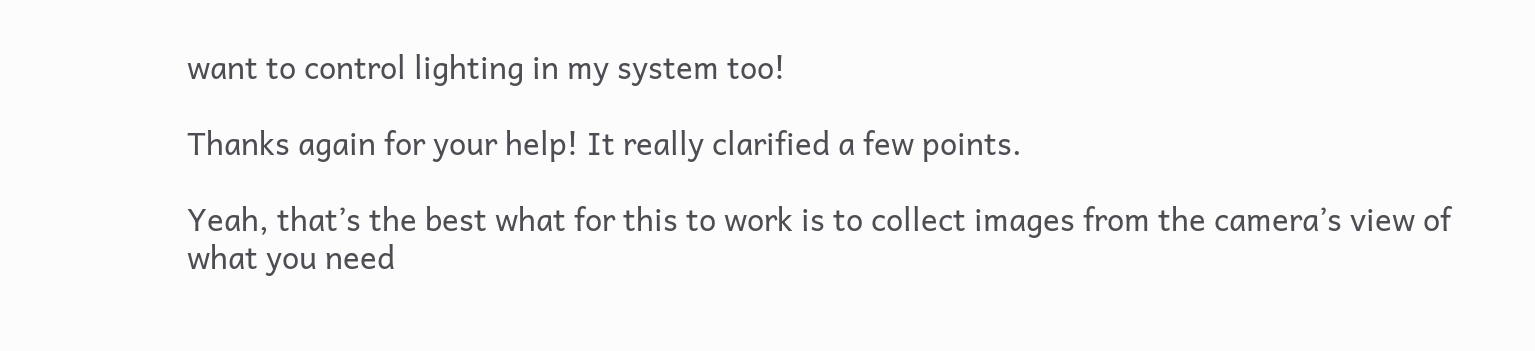want to control lighting in my system too!

Thanks again for your help! It really clarified a few points.

Yeah, that’s the best what for this to work is to collect images from the camera’s view of what you need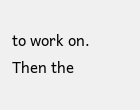to work on. Then the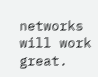networks will work great.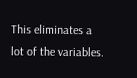This eliminates a lot of the variables.